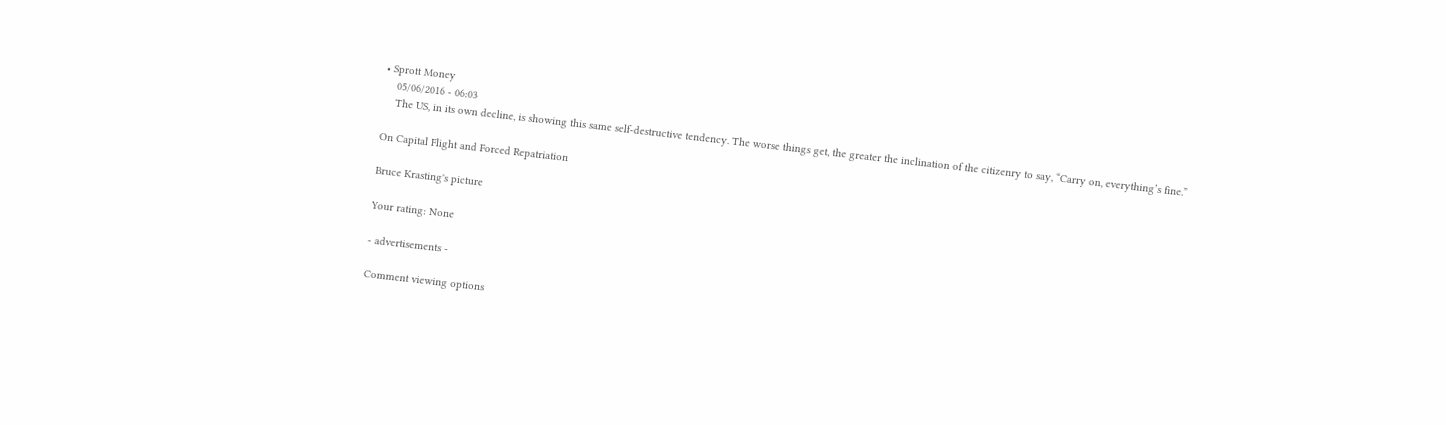• Sprott Money
    05/06/2016 - 06:03
    The US, in its own decline, is showing this same self-destructive tendency. The worse things get, the greater the inclination of the citizenry to say, “Carry on, everything’s fine.”

On Capital Flight and Forced Repatriation

Bruce Krasting's picture

Your rating: None

- advertisements -

Comment viewing options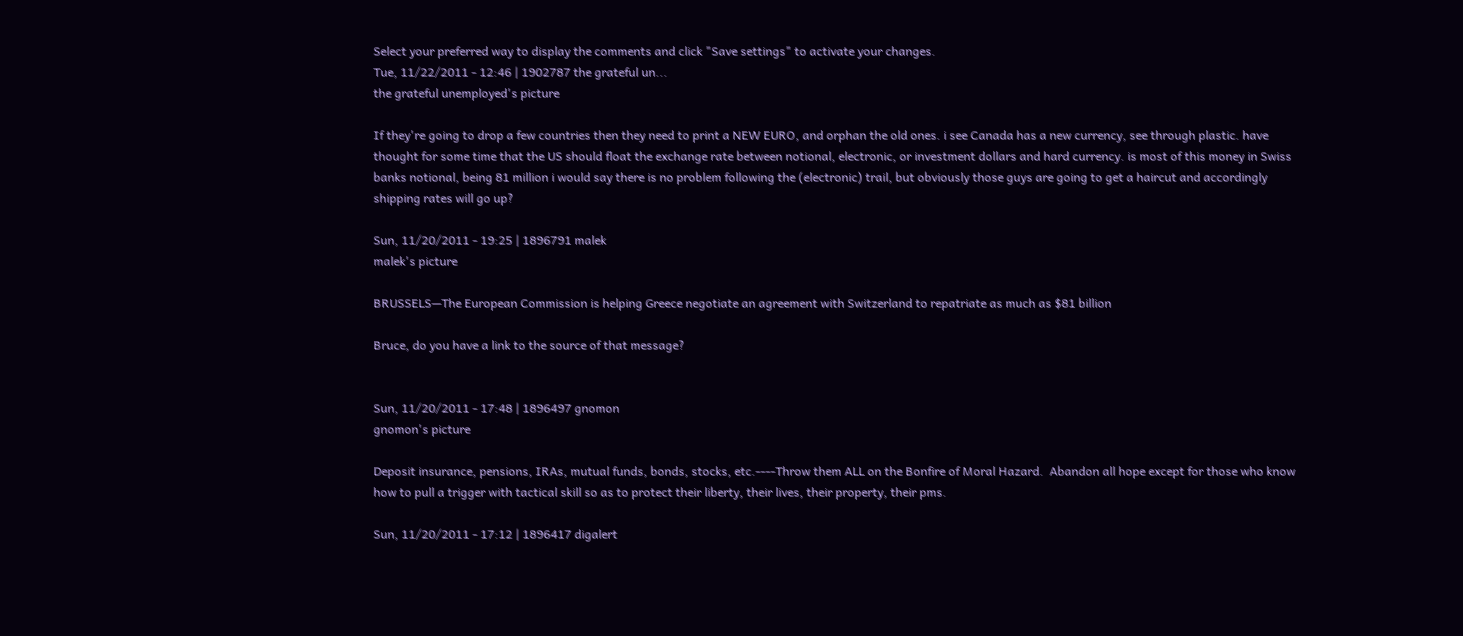Select your preferred way to display the comments and click "Save settings" to activate your changes.
Tue, 11/22/2011 - 12:46 | 1902787 the grateful un...
the grateful unemployed's picture

If they're going to drop a few countries then they need to print a NEW EURO, and orphan the old ones. i see Canada has a new currency, see through plastic. have thought for some time that the US should float the exchange rate between notional, electronic, or investment dollars and hard currency. is most of this money in Swiss banks notional, being 81 million i would say there is no problem following the (electronic) trail, but obviously those guys are going to get a haircut and accordingly shipping rates will go up?

Sun, 11/20/2011 - 19:25 | 1896791 malek
malek's picture

BRUSSELS—The European Commission is helping Greece negotiate an agreement with Switzerland to repatriate as much as $81 billion

Bruce, do you have a link to the source of that message?


Sun, 11/20/2011 - 17:48 | 1896497 gnomon
gnomon's picture

Deposit insurance, pensions, IRAs, mutual funds, bonds, stocks, etc.----Throw them ALL on the Bonfire of Moral Hazard.  Abandon all hope except for those who know how to pull a trigger with tactical skill so as to protect their liberty, their lives, their property, their pms.

Sun, 11/20/2011 - 17:12 | 1896417 digalert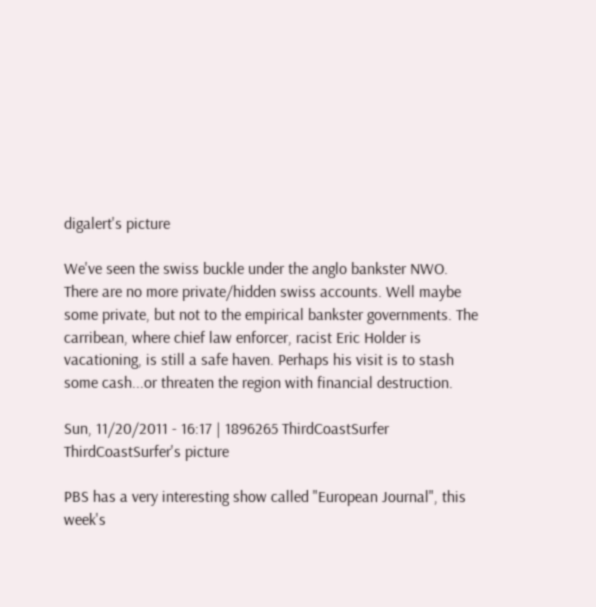digalert's picture

We've seen the swiss buckle under the anglo bankster NWO. There are no more private/hidden swiss accounts. Well maybe some private, but not to the empirical bankster governments. The carribean, where chief law enforcer, racist Eric Holder is vacationing, is still a safe haven. Perhaps his visit is to stash some cash...or threaten the region with financial destruction.

Sun, 11/20/2011 - 16:17 | 1896265 ThirdCoastSurfer
ThirdCoastSurfer's picture

PBS has a very interesting show called "European Journal", this week's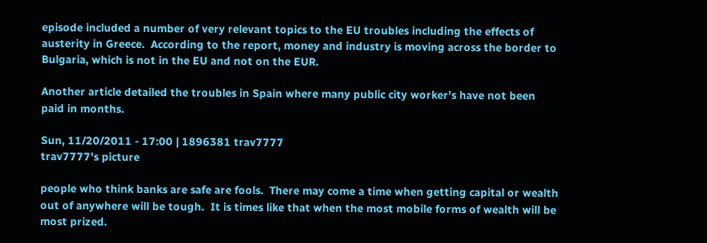episode included a number of very relevant topics to the EU troubles including the effects of austerity in Greece.  According to the report, money and industry is moving across the border to Bulgaria, which is not in the EU and not on the EUR.

Another article detailed the troubles in Spain where many public city worker's have not been paid in months.

Sun, 11/20/2011 - 17:00 | 1896381 trav7777
trav7777's picture

people who think banks are safe are fools.  There may come a time when getting capital or wealth out of anywhere will be tough.  It is times like that when the most mobile forms of wealth will be most prized.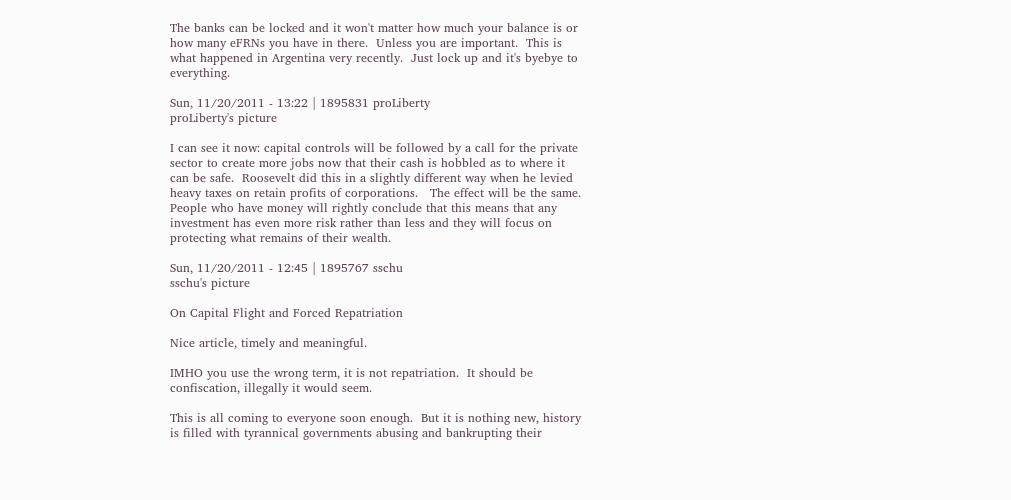The banks can be locked and it won't matter how much your balance is or how many eFRNs you have in there.  Unless you are important.  This is what happened in Argentina very recently.  Just lock up and it's byebye to everything.

Sun, 11/20/2011 - 13:22 | 1895831 proLiberty
proLiberty's picture

I can see it now: capital controls will be followed by a call for the private sector to create more jobs now that their cash is hobbled as to where it can be safe.  Roosevelt did this in a slightly different way when he levied heavy taxes on retain profits of corporations.   The effect will be the same.  People who have money will rightly conclude that this means that any investment has even more risk rather than less and they will focus on protecting what remains of their wealth.

Sun, 11/20/2011 - 12:45 | 1895767 sschu
sschu's picture

On Capital Flight and Forced Repatriation

Nice article, timely and meaningful.

IMHO you use the wrong term, it is not repatriation.  It should be confiscation, illegally it would seem.

This is all coming to everyone soon enough.  But it is nothing new, history is filled with tyrannical governments abusing and bankrupting their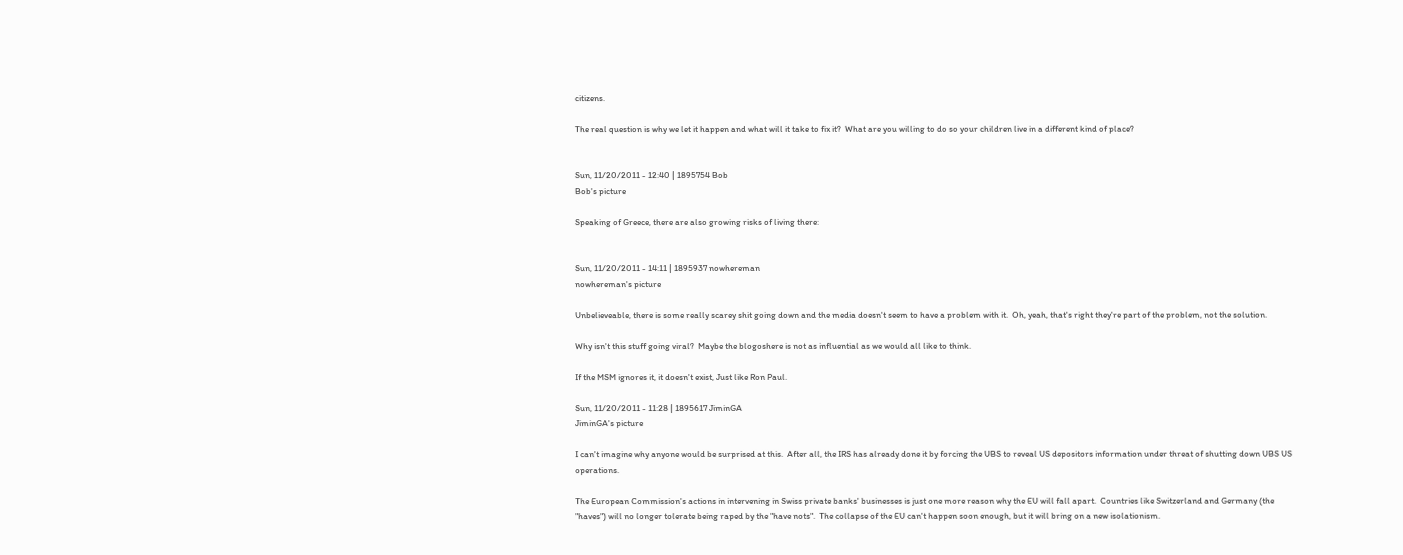citizens.

The real question is why we let it happen and what will it take to fix it?  What are you willing to do so your children live in a different kind of place?


Sun, 11/20/2011 - 12:40 | 1895754 Bob
Bob's picture

Speaking of Greece, there are also growing risks of living there:


Sun, 11/20/2011 - 14:11 | 1895937 nowhereman
nowhereman's picture

Unbelieveable, there is some really scarey shit going down and the media doesn't seem to have a problem with it.  Oh, yeah, that's right they're part of the problem, not the solution.

Why isn't this stuff going viral?  Maybe the blogoshere is not as influential as we would all like to think.

If the MSM ignores it, it doesn't exist, Just like Ron Paul.

Sun, 11/20/2011 - 11:28 | 1895617 JiminGA
JiminGA's picture

I can't imagine why anyone would be surprised at this.  After all, the IRS has already done it by forcing the UBS to reveal US depositors information under threat of shutting down UBS US operations.

The European Commission's actions in intervening in Swiss private banks' businesses is just one more reason why the EU will fall apart.  Countries like Switzerland and Germany (the "haves") will no longer tolerate being raped by the "have nots".  The collapse of the EU can't happen soon enough, but it will bring on a new isolationism.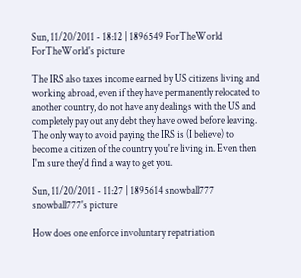Sun, 11/20/2011 - 18:12 | 1896549 ForTheWorld
ForTheWorld's picture

The IRS also taxes income earned by US citizens living and working abroad, even if they have permanently relocated to another country, do not have any dealings with the US and completely pay out any debt they have owed before leaving. The only way to avoid paying the IRS is (I believe) to become a citizen of the country you're living in. Even then I'm sure they'd find a way to get you.

Sun, 11/20/2011 - 11:27 | 1895614 snowball777
snowball777's picture

How does one enforce involuntary repatriation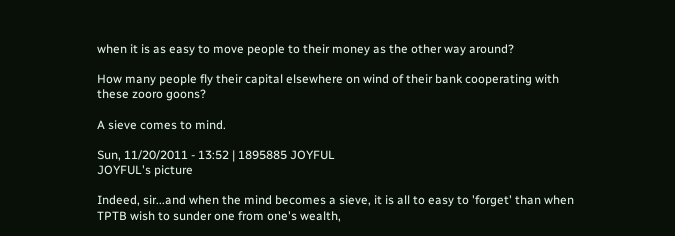when it is as easy to move people to their money as the other way around?

How many people fly their capital elsewhere on wind of their bank cooperating with these zooro goons?

A sieve comes to mind.

Sun, 11/20/2011 - 13:52 | 1895885 JOYFUL
JOYFUL's picture

Indeed, sir...and when the mind becomes a sieve, it is all to easy to 'forget' than when TPTB wish to sunder one from one's wealth,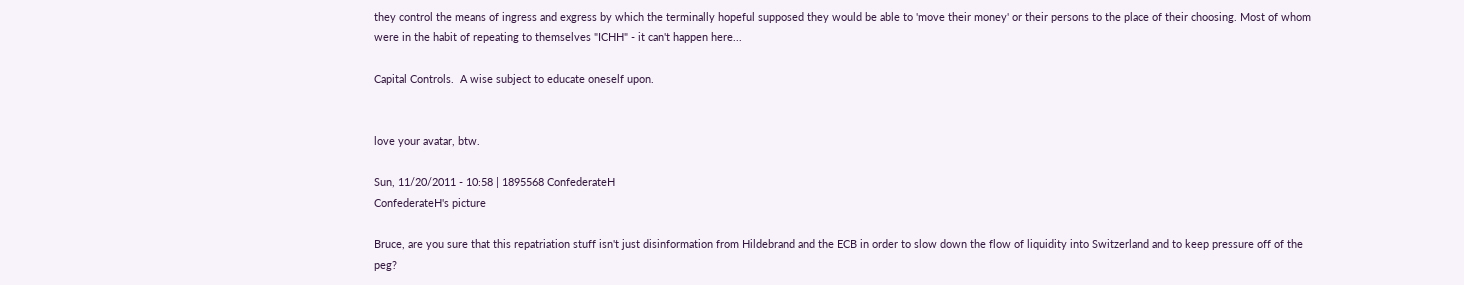they control the means of ingress and exgress by which the terminally hopeful supposed they would be able to 'move their money' or their persons to the place of their choosing. Most of whom were in the habit of repeating to themselves "ICHH" - it can't happen here...

Capital Controls.  A wise subject to educate oneself upon.


love your avatar, btw.

Sun, 11/20/2011 - 10:58 | 1895568 ConfederateH
ConfederateH's picture

Bruce, are you sure that this repatriation stuff isn't just disinformation from Hildebrand and the ECB in order to slow down the flow of liquidity into Switzerland and to keep pressure off of the peg?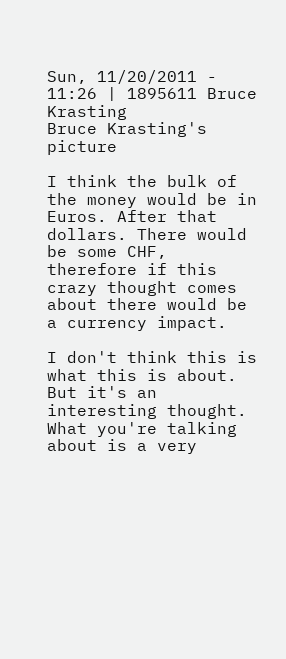Sun, 11/20/2011 - 11:26 | 1895611 Bruce Krasting
Bruce Krasting's picture

I think the bulk of the money would be in Euros. After that dollars. There would be some CHF, therefore if this crazy thought comes about there would be a currency impact.

I don't think this is what this is about. But it's an interesting thought. What you're talking about is a very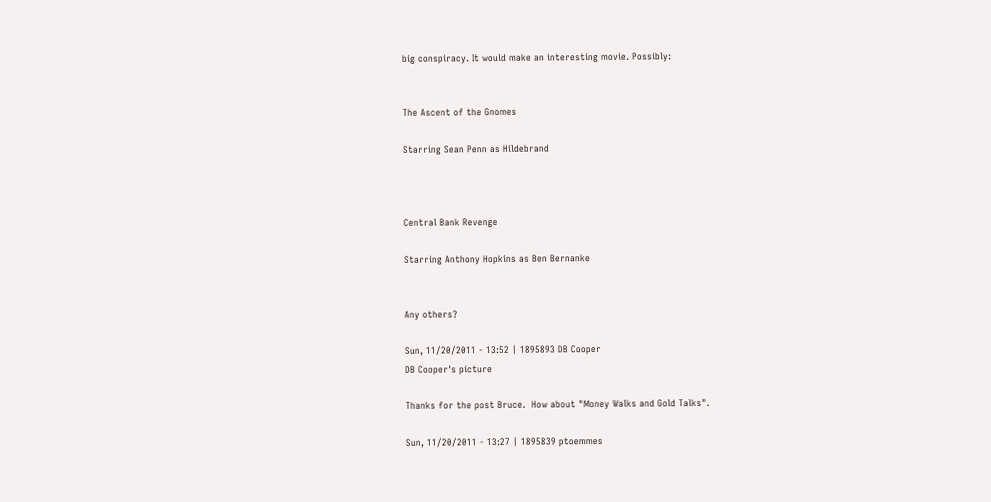big conspiracy. It would make an interesting movie. Possibly:


The Ascent of the Gnomes

Starring Sean Penn as Hildebrand



Central Bank Revenge

Starring Anthony Hopkins as Ben Bernanke


Any others?

Sun, 11/20/2011 - 13:52 | 1895893 DB Cooper
DB Cooper's picture

Thanks for the post Bruce.  How about "Money Walks and Gold Talks".

Sun, 11/20/2011 - 13:27 | 1895839 ptoemmes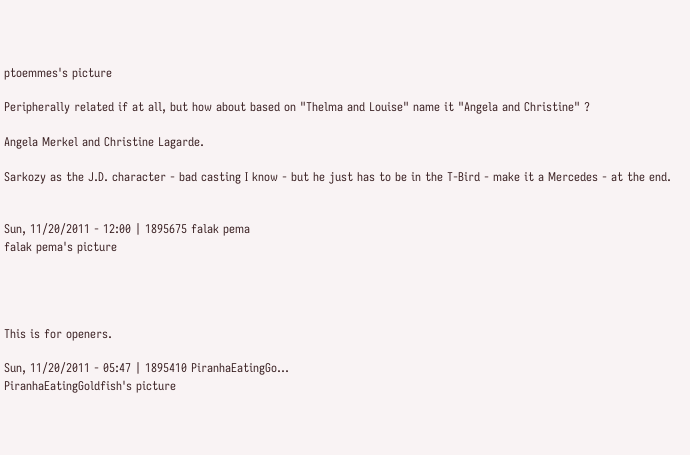ptoemmes's picture

Peripherally related if at all, but how about based on "Thelma and Louise" name it "Angela and Christine" ?

Angela Merkel and Christine Lagarde.

Sarkozy as the J.D. character - bad casting I know - but he just has to be in the T-Bird - make it a Mercedes - at the end.


Sun, 11/20/2011 - 12:00 | 1895675 falak pema
falak pema's picture




This is for openers.

Sun, 11/20/2011 - 05:47 | 1895410 PiranhaEatingGo...
PiranhaEatingGoldfish's picture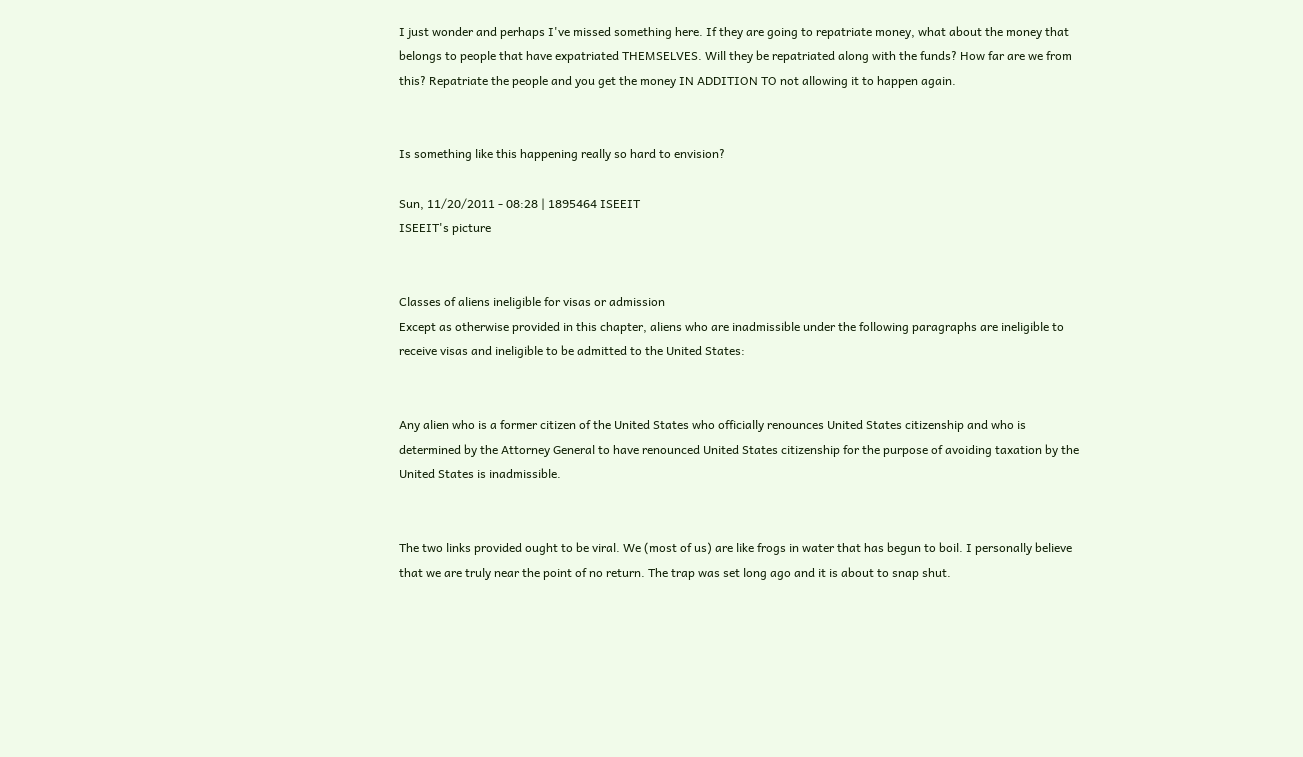I just wonder and perhaps I've missed something here. If they are going to repatriate money, what about the money that belongs to people that have expatriated THEMSELVES. Will they be repatriated along with the funds? How far are we from this? Repatriate the people and you get the money IN ADDITION TO not allowing it to happen again.


Is something like this happening really so hard to envision?

Sun, 11/20/2011 - 08:28 | 1895464 ISEEIT
ISEEIT's picture


Classes of aliens ineligible for visas or admission
Except as otherwise provided in this chapter, aliens who are inadmissible under the following paragraphs are ineligible to receive visas and ineligible to be admitted to the United States:


Any alien who is a former citizen of the United States who officially renounces United States citizenship and who is determined by the Attorney General to have renounced United States citizenship for the purpose of avoiding taxation by the United States is inadmissible.


The two links provided ought to be viral. We (most of us) are like frogs in water that has begun to boil. I personally believe that we are truly near the point of no return. The trap was set long ago and it is about to snap shut.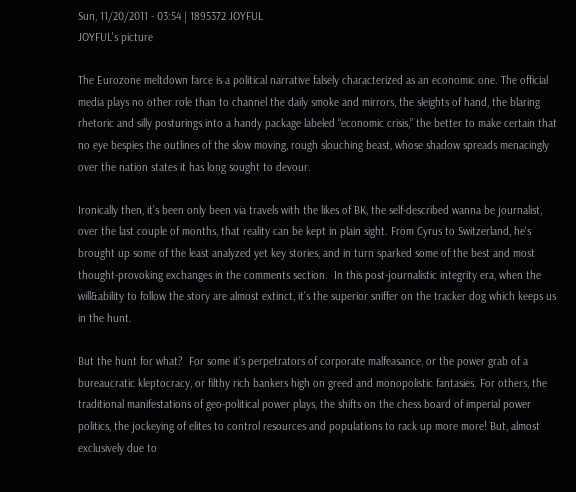Sun, 11/20/2011 - 03:54 | 1895372 JOYFUL
JOYFUL's picture

The Eurozone meltdown farce is a political narrative falsely characterized as an economic one. The official media plays no other role than to channel the daily smoke and mirrors, the sleights of hand, the blaring rhetoric and silly posturings into a handy package labeled “economic crisis,” the better to make certain that no eye bespies the outlines of the slow moving, rough slouching beast, whose shadow spreads menacingly over the nation states it has long sought to devour.

Ironically then, it’s been only been via travels with the likes of BK, the self-described wanna be journalist, over the last couple of months, that reality can be kept in plain sight. From Cyrus to Switzerland, he's brought up some of the least analyzed yet key stories, and in turn sparked some of the best and most thought-provoking exchanges in the comments section.  In this post-journalistic integrity era, when the will&ability to follow the story are almost extinct, it’s the superior sniffer on the tracker dog which keeps us in the hunt.

But the hunt for what?  For some it’s perpetrators of corporate malfeasance, or the power grab of a bureaucratic kleptocracy, or filthy rich bankers high on greed and monopolistic fantasies. For others, the traditional manifestations of geo-political power plays, the shifts on the chess board of imperial power politics, the jockeying of elites to control resources and populations to rack up more more! But, almost exclusively due to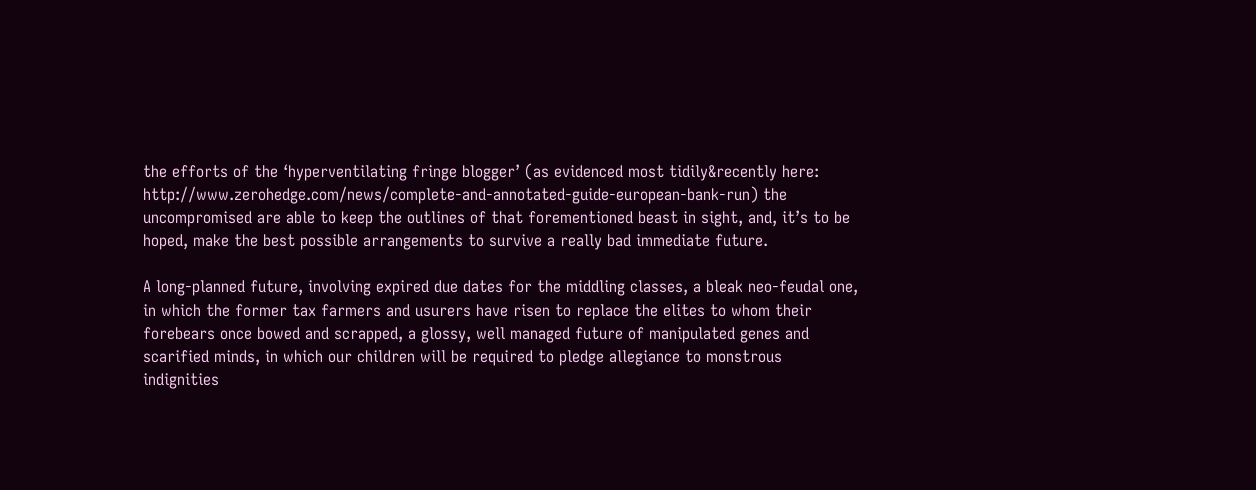the efforts of the ‘hyperventilating fringe blogger’ (as evidenced most tidily&recently here: http://www.zerohedge.com/news/complete-and-annotated-guide-european-bank-run) the uncompromised are able to keep the outlines of that forementioned beast in sight, and, it’s to be hoped, make the best possible arrangements to survive a really bad immediate future.

A long-planned future, involving expired due dates for the middling classes, a bleak neo-feudal one, in which the former tax farmers and usurers have risen to replace the elites to whom their forebears once bowed and scrapped, a glossy, well managed future of manipulated genes and scarified minds, in which our children will be required to pledge allegiance to monstrous indignities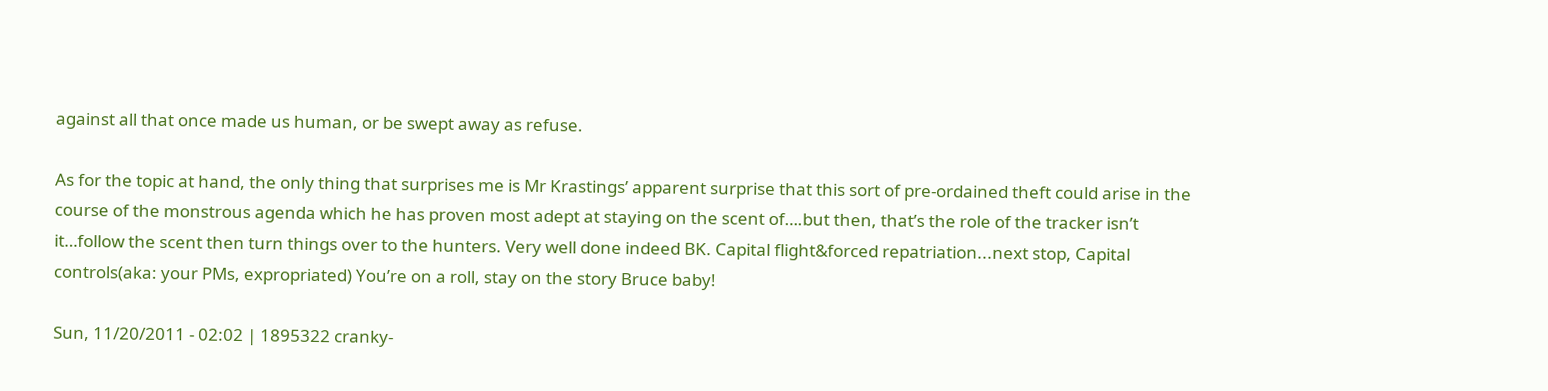against all that once made us human, or be swept away as refuse.

As for the topic at hand, the only thing that surprises me is Mr Krastings’ apparent surprise that this sort of pre-ordained theft could arise in the course of the monstrous agenda which he has proven most adept at staying on the scent of….but then, that’s the role of the tracker isn’t it…follow the scent then turn things over to the hunters. Very well done indeed BK. Capital flight&forced repatriation...next stop, Capital controls(aka: your PMs, expropriated) You’re on a roll, stay on the story Bruce baby!

Sun, 11/20/2011 - 02:02 | 1895322 cranky-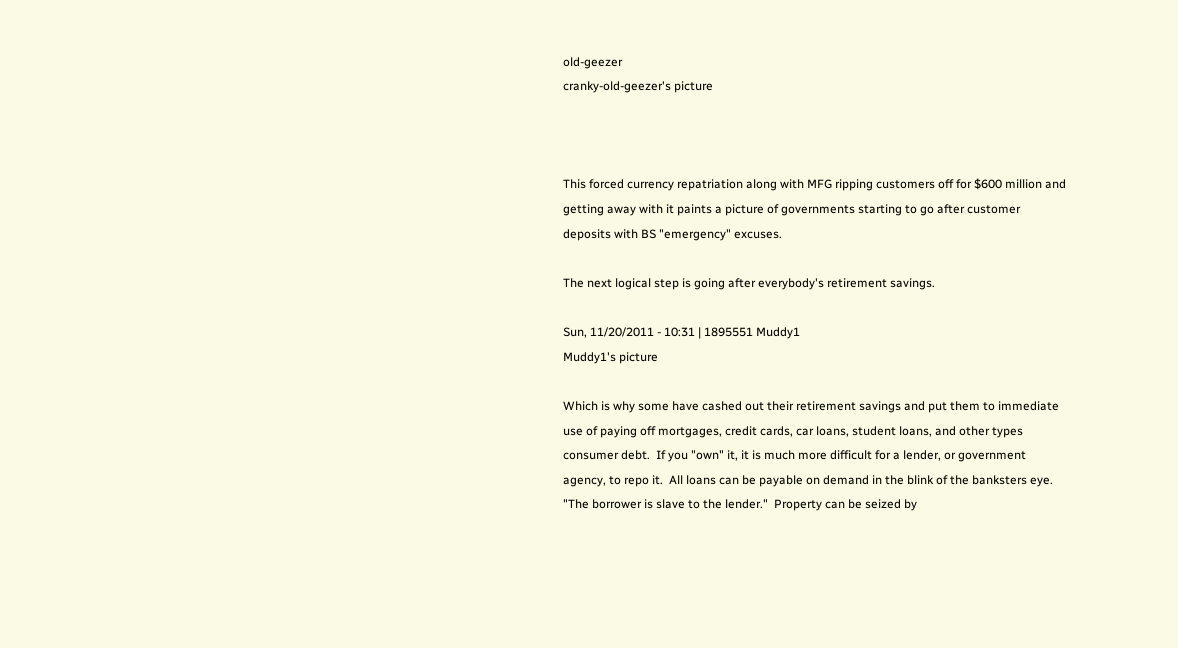old-geezer
cranky-old-geezer's picture



This forced currency repatriation along with MFG ripping customers off for $600 million and getting away with it paints a picture of governments starting to go after customer deposits with BS "emergency" excuses.

The next logical step is going after everybody's retirement savings.

Sun, 11/20/2011 - 10:31 | 1895551 Muddy1
Muddy1's picture

Which is why some have cashed out their retirement savings and put them to immediate use of paying off mortgages, credit cards, car loans, student loans, and other types consumer debt.  If you "own" it, it is much more difficult for a lender, or government agency, to repo it.  All loans can be payable on demand in the blink of the banksters eye.  "The borrower is slave to the lender."  Property can be seized by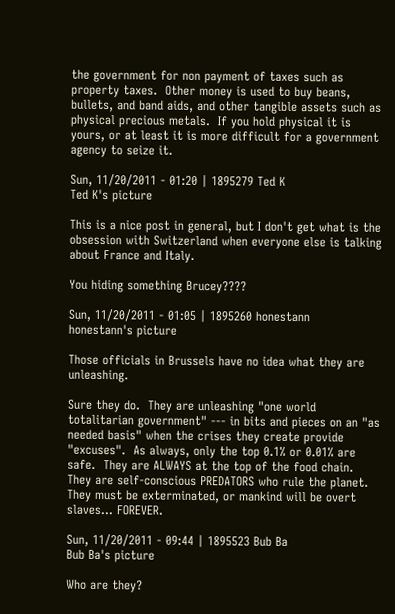the government for non payment of taxes such as property taxes.  Other money is used to buy beans, bullets, and band aids, and other tangible assets such as physical precious metals.  If you hold physical it is yours, or at least it is more difficult for a government agency to seize it.

Sun, 11/20/2011 - 01:20 | 1895279 Ted K
Ted K's picture

This is a nice post in general, but I don't get what is the obsession with Switzerland when everyone else is talking about France and Italy.

You hiding something Brucey????

Sun, 11/20/2011 - 01:05 | 1895260 honestann
honestann's picture

Those officials in Brussels have no idea what they are unleashing.

Sure they do.  They are unleashing "one world totalitarian government" --- in bits and pieces on an "as needed basis" when the crises they create provide "excuses".  As always, only the top 0.1% or 0.01% are safe.  They are ALWAYS at the top of the food chain.  They are self-conscious PREDATORS who rule the planet.  They must be exterminated, or mankind will be overt slaves... FOREVER.

Sun, 11/20/2011 - 09:44 | 1895523 Bub Ba
Bub Ba's picture

Who are they?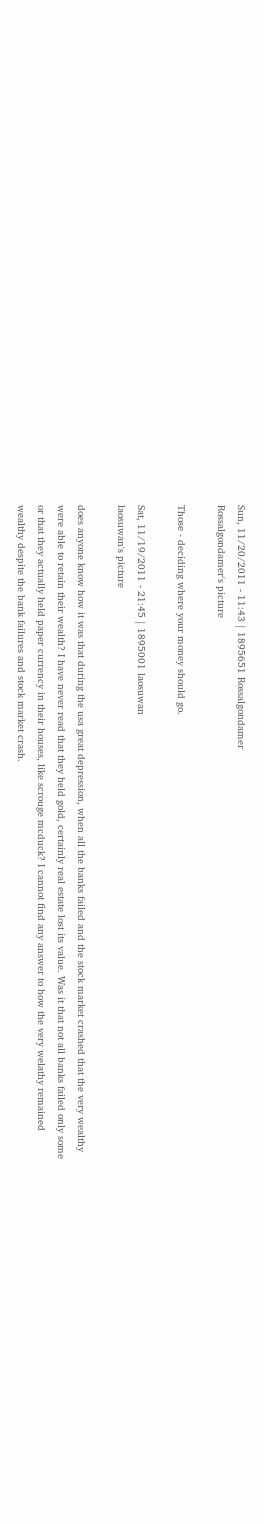Sun, 11/20/2011 - 11:43 | 1895651 Rossalgondamer
Rossalgondamer's picture

Those - deciding where your money should go.

Sat, 11/19/2011 - 21:45 | 1895001 laosuwan
laosuwan's picture

does anyone know how it was that during the usa great depression, when all the banks failed and the stock market crashed that the very wealthy were able to retain their wealth? I have never read that they held gold, certainly real estate lost its value. Was it that not all banks failed only some or that they actually held paper currency in their houses, like scrouge mcduck? I cannot find any answer to how the very welathy remained wealthy despite the bank failures and stock market crash.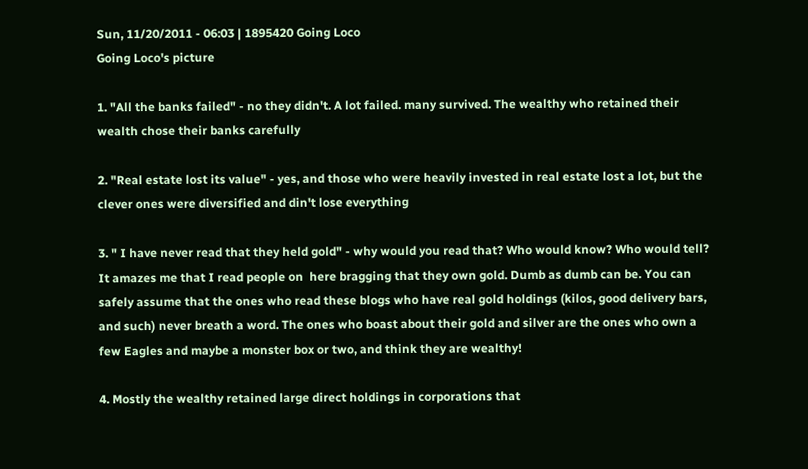Sun, 11/20/2011 - 06:03 | 1895420 Going Loco
Going Loco's picture

1. "All the banks failed" - no they didn't. A lot failed. many survived. The wealthy who retained their wealth chose their banks carefully

2. "Real estate lost its value" - yes, and those who were heavily invested in real estate lost a lot, but the clever ones were diversified and din't lose everything

3. " I have never read that they held gold" - why would you read that? Who would know? Who would tell? It amazes me that I read people on  here bragging that they own gold. Dumb as dumb can be. You can safely assume that the ones who read these blogs who have real gold holdings (kilos, good delivery bars, and such) never breath a word. The ones who boast about their gold and silver are the ones who own a few Eagles and maybe a monster box or two, and think they are wealthy!

4. Mostly the wealthy retained large direct holdings in corporations that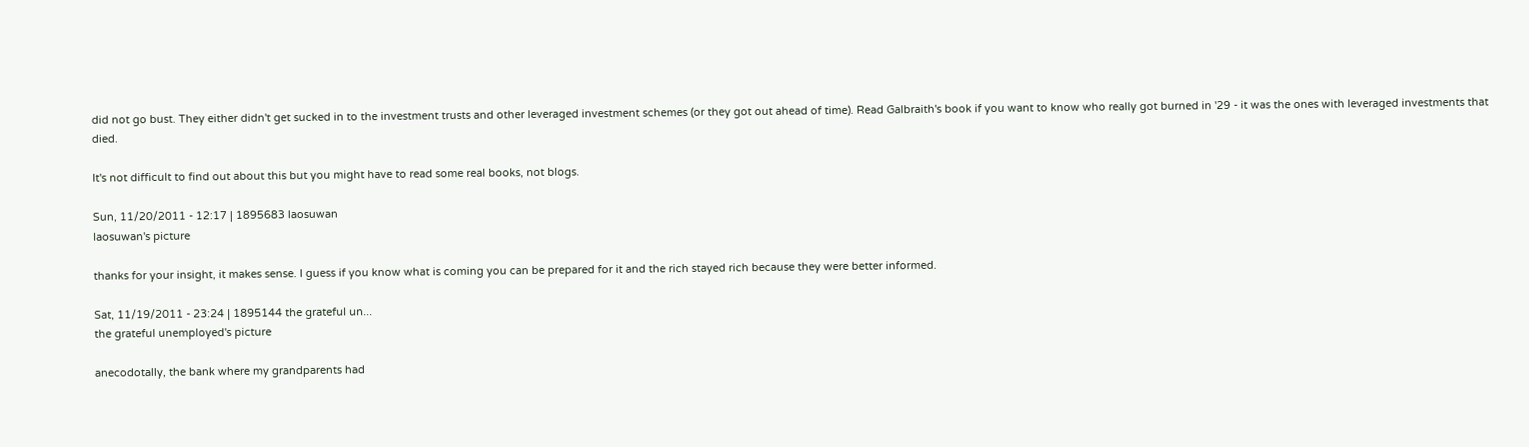did not go bust. They either didn't get sucked in to the investment trusts and other leveraged investment schemes (or they got out ahead of time). Read Galbraith's book if you want to know who really got burned in '29 - it was the ones with leveraged investments that died.

It's not difficult to find out about this but you might have to read some real books, not blogs.

Sun, 11/20/2011 - 12:17 | 1895683 laosuwan
laosuwan's picture

thanks for your insight, it makes sense. I guess if you know what is coming you can be prepared for it and the rich stayed rich because they were better informed.

Sat, 11/19/2011 - 23:24 | 1895144 the grateful un...
the grateful unemployed's picture

anecodotally, the bank where my grandparents had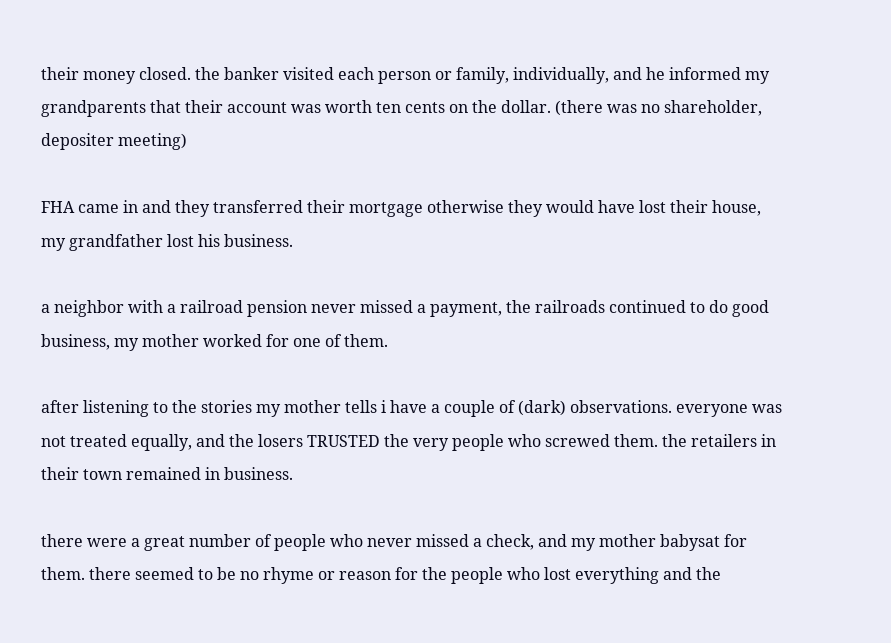their money closed. the banker visited each person or family, individually, and he informed my grandparents that their account was worth ten cents on the dollar. (there was no shareholder, depositer meeting)

FHA came in and they transferred their mortgage otherwise they would have lost their house, my grandfather lost his business.

a neighbor with a railroad pension never missed a payment, the railroads continued to do good business, my mother worked for one of them.

after listening to the stories my mother tells i have a couple of (dark) observations. everyone was not treated equally, and the losers TRUSTED the very people who screwed them. the retailers in their town remained in business.

there were a great number of people who never missed a check, and my mother babysat for them. there seemed to be no rhyme or reason for the people who lost everything and the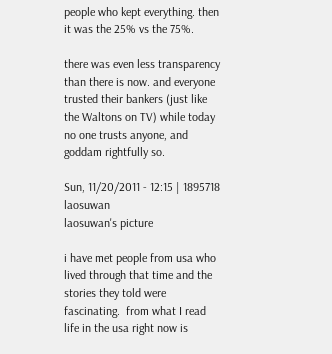people who kept everything. then it was the 25% vs the 75%.

there was even less transparency than there is now. and everyone trusted their bankers (just like the Waltons on TV) while today no one trusts anyone, and goddam rightfully so.

Sun, 11/20/2011 - 12:15 | 1895718 laosuwan
laosuwan's picture

i have met people from usa who lived through that time and the stories they told were fascinating.  from what I read life in the usa right now is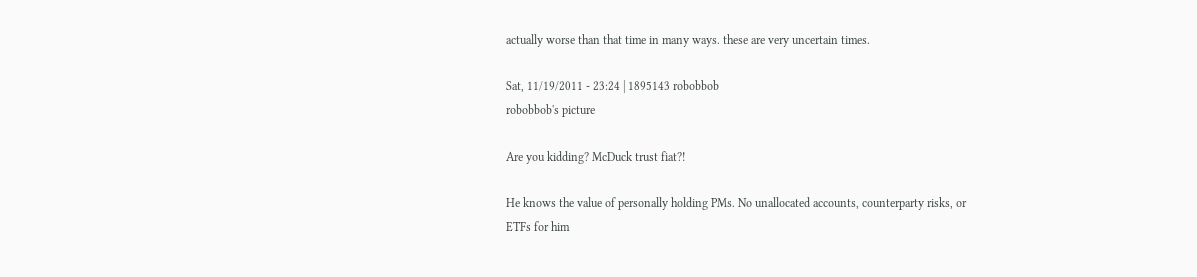actually worse than that time in many ways. these are very uncertain times.

Sat, 11/19/2011 - 23:24 | 1895143 robobbob
robobbob's picture

Are you kidding? McDuck trust fiat?!

He knows the value of personally holding PMs. No unallocated accounts, counterparty risks, or ETFs for him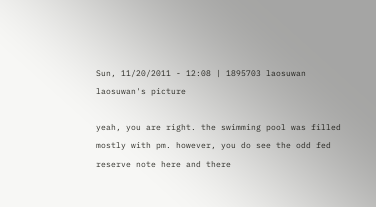Sun, 11/20/2011 - 12:08 | 1895703 laosuwan
laosuwan's picture

yeah, you are right. the swimming pool was filled mostly with pm. however, you do see the odd fed reserve note here and there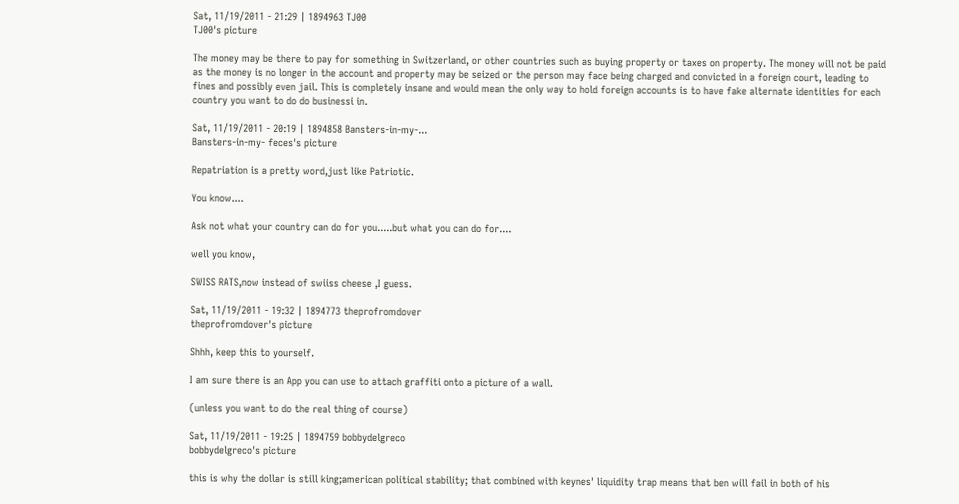Sat, 11/19/2011 - 21:29 | 1894963 TJ00
TJ00's picture

The money may be there to pay for something in Switzerland, or other countries such as buying property or taxes on property. The money will not be paid as the money is no longer in the account and property may be seized or the person may face being charged and convicted in a foreign court, leading to fines and possibly even jail. This is completely insane and would mean the only way to hold foreign accounts is to have fake alternate identities for each country you want to do do businessi in.

Sat, 11/19/2011 - 20:19 | 1894858 Bansters-in-my-...
Bansters-in-my- feces's picture

Repatriation is a pretty word,just like Patriotic.

You know....

Ask not what your country can do for you.....but what you can do for....

well you know,

SWISS RATS,now instead of swiiss cheese ,I guess.

Sat, 11/19/2011 - 19:32 | 1894773 theprofromdover
theprofromdover's picture

Shhh, keep this to yourself.

I am sure there is an App you can use to attach graffiti onto a picture of a wall.

(unless you want to do the real thing of course)

Sat, 11/19/2011 - 19:25 | 1894759 bobbydelgreco
bobbydelgreco's picture

this is why the dollar is still king;american political stability; that combined with keynes' liquidity trap means that ben will fail in both of his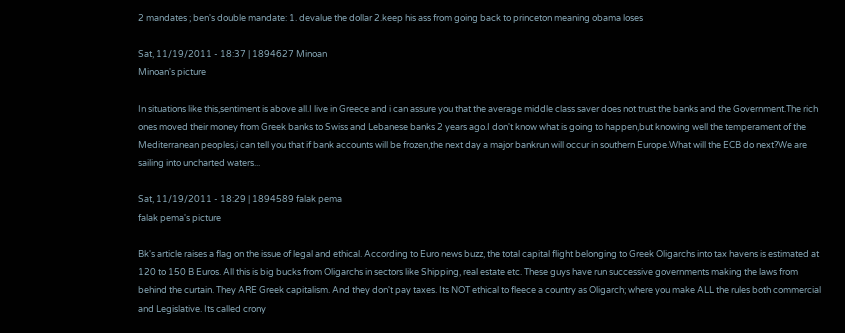2 mandates ; ben's double mandate: 1. devalue the dollar 2.keep his ass from going back to princeton meaning obama loses

Sat, 11/19/2011 - 18:37 | 1894627 Minoan
Minoan's picture

In situations like this,sentiment is above all.I live in Greece and i can assure you that the average middle class saver does not trust the banks and the Government.The rich ones moved their money from Greek banks to Swiss and Lebanese banks 2 years ago.I don't know what is going to happen,but knowing well the temperament of the Mediterranean peoples,i can tell you that if bank accounts will be frozen,the next day a major bankrun will occur in southern Europe.What will the ECB do next?We are sailing into uncharted waters...

Sat, 11/19/2011 - 18:29 | 1894589 falak pema
falak pema's picture

Bk's article raises a flag on the issue of legal and ethical. According to Euro news buzz, the total capital flight belonging to Greek Oligarchs into tax havens is estimated at 120 to 150 B Euros. All this is big bucks from Oligarchs in sectors like Shipping, real estate etc. These guys have run successive governments making the laws from behind the curtain. They ARE Greek capitalism. And they don't pay taxes. Its NOT ethical to fleece a country as Oligarch; where you make ALL the rules both commercial and Legislative. Its called crony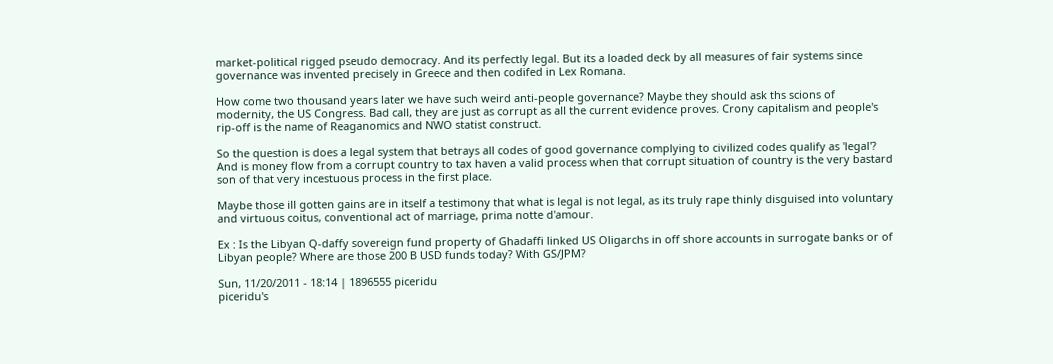market-political rigged pseudo democracy. And its perfectly legal. But its a loaded deck by all measures of fair systems since governance was invented precisely in Greece and then codifed in Lex Romana.

How come two thousand years later we have such weird anti-people governance? Maybe they should ask ths scions of modernity, the US Congress. Bad call, they are just as corrupt as all the current evidence proves. Crony capitalism and people's rip-off is the name of Reaganomics and NWO statist construct.

So the question is does a legal system that betrays all codes of good governance complying to civilized codes qualify as 'legal'? And is money flow from a corrupt country to tax haven a valid process when that corrupt situation of country is the very bastard son of that very incestuous process in the first place.

Maybe those ill gotten gains are in itself a testimony that what is legal is not legal, as its truly rape thinly disguised into voluntary and virtuous coitus, conventional act of marriage, prima notte d'amour.

Ex : Is the Libyan Q-daffy sovereign fund property of Ghadaffi linked US Oligarchs in off shore accounts in surrogate banks or of Libyan people? Where are those 200 B USD funds today? With GS/JPM?

Sun, 11/20/2011 - 18:14 | 1896555 piceridu
piceridu's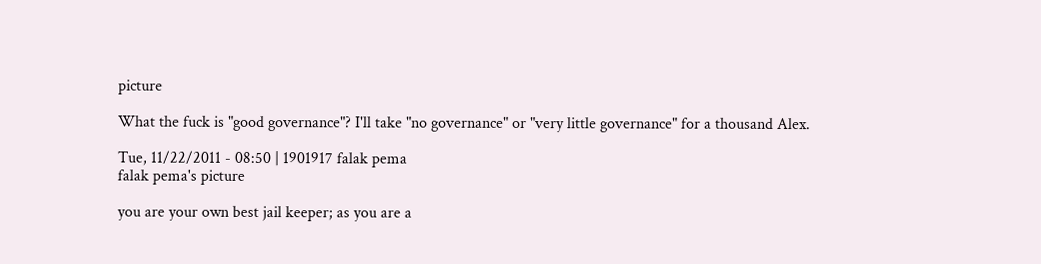picture

What the fuck is "good governance"? I'll take "no governance" or "very little governance" for a thousand Alex.

Tue, 11/22/2011 - 08:50 | 1901917 falak pema
falak pema's picture

you are your own best jail keeper; as you are a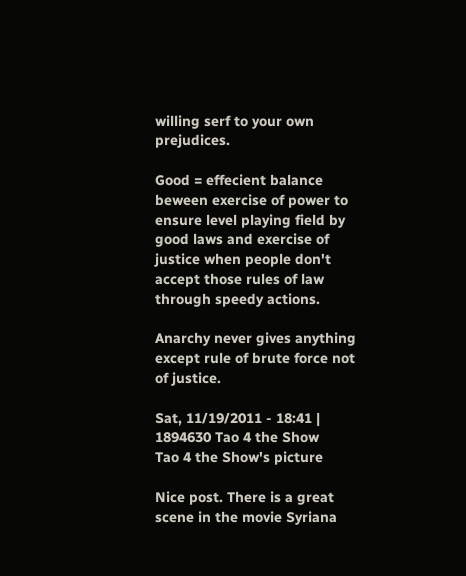willing serf to your own prejudices.

Good = effecient balance beween exercise of power to ensure level playing field by good laws and exercise of justice when people don't accept those rules of law through speedy actions.

Anarchy never gives anything except rule of brute force not of justice.

Sat, 11/19/2011 - 18:41 | 1894630 Tao 4 the Show
Tao 4 the Show's picture

Nice post. There is a great scene in the movie Syriana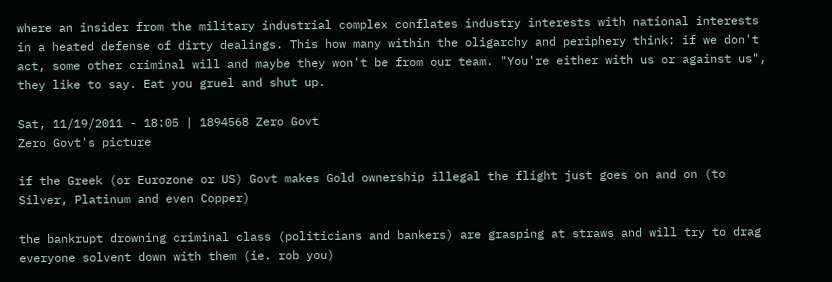where an insider from the military industrial complex conflates industry interests with national interests in a heated defense of dirty dealings. This how many within the oligarchy and periphery think: if we don't act, some other criminal will and maybe they won't be from our team. "You're either with us or against us", they like to say. Eat you gruel and shut up.

Sat, 11/19/2011 - 18:05 | 1894568 Zero Govt
Zero Govt's picture

if the Greek (or Eurozone or US) Govt makes Gold ownership illegal the flight just goes on and on (to Silver, Platinum and even Copper)

the bankrupt drowning criminal class (politicians and bankers) are grasping at straws and will try to drag everyone solvent down with them (ie. rob you)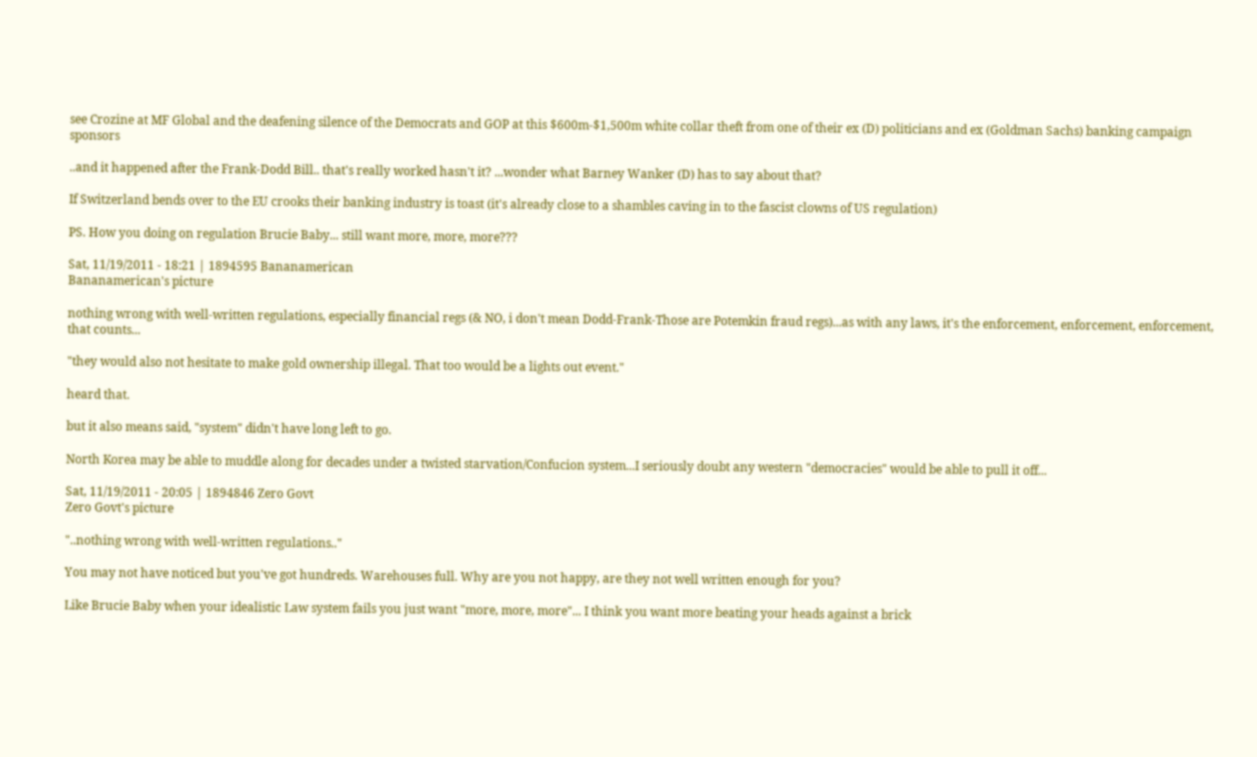see Crozine at MF Global and the deafening silence of the Democrats and GOP at this $600m-$1,500m white collar theft from one of their ex (D) politicians and ex (Goldman Sachs) banking campaign sponsors

..and it happened after the Frank-Dodd Bill.. that's really worked hasn't it? ...wonder what Barney Wanker (D) has to say about that?

If Switzerland bends over to the EU crooks their banking industry is toast (it's already close to a shambles caving in to the fascist clowns of US regulation)

PS. How you doing on regulation Brucie Baby... still want more, more, more???

Sat, 11/19/2011 - 18:21 | 1894595 Bananamerican
Bananamerican's picture

nothing wrong with well-written regulations, especially financial regs (& NO, i don't mean Dodd-Frank-Those are Potemkin fraud regs)...as with any laws, it's the enforcement, enforcement, enforcement, that counts...

"they would also not hesitate to make gold ownership illegal. That too would be a lights out event."

heard that.

but it also means said, "system" didn't have long left to go.

North Korea may be able to muddle along for decades under a twisted starvation/Confucion system...I seriously doubt any western "democracies" would be able to pull it off...

Sat, 11/19/2011 - 20:05 | 1894846 Zero Govt
Zero Govt's picture

"..nothing wrong with well-written regulations.."

You may not have noticed but you've got hundreds. Warehouses full. Why are you not happy, are they not well written enough for you?

Like Brucie Baby when your idealistic Law system fails you just want "more, more, more"... I think you want more beating your heads against a brick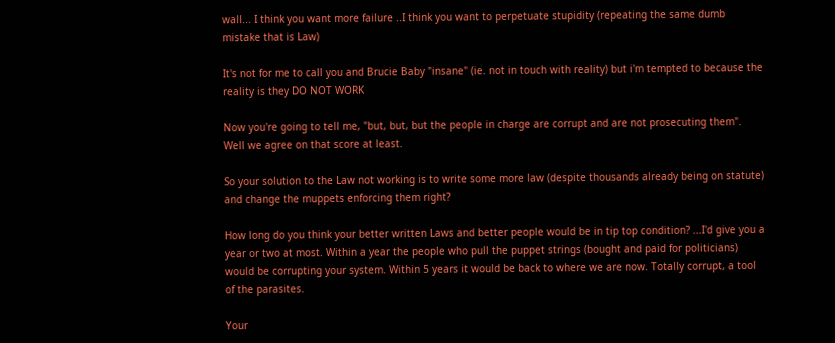wall... I think you want more failure ..I think you want to perpetuate stupidity (repeating the same dumb mistake that is Law)

It's not for me to call you and Brucie Baby "insane" (ie. not in touch with reality) but i'm tempted to because the reality is they DO NOT WORK

Now you're going to tell me, "but, but, but the people in charge are corrupt and are not prosecuting them". Well we agree on that score at least.

So your solution to the Law not working is to write some more law (despite thousands already being on statute) and change the muppets enforcing them right?

How long do you think your better written Laws and better people would be in tip top condition? ...I'd give you a year or two at most. Within a year the people who pull the puppet strings (bought and paid for politicians) would be corrupting your system. Within 5 years it would be back to where we are now. Totally corrupt, a tool of the parasites.

Your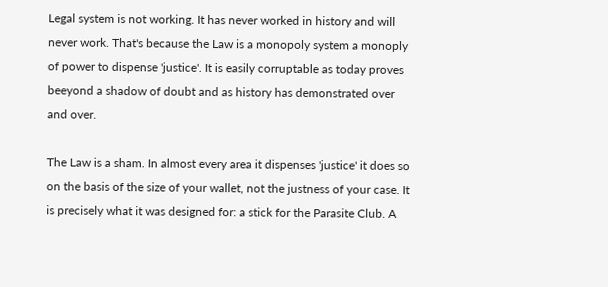Legal system is not working. It has never worked in history and will never work. That's because the Law is a monopoly system a monoply of power to dispense 'justice'. It is easily corruptable as today proves beeyond a shadow of doubt and as history has demonstrated over and over.

The Law is a sham. In almost every area it dispenses 'justice' it does so on the basis of the size of your wallet, not the justness of your case. It is precisely what it was designed for: a stick for the Parasite Club. A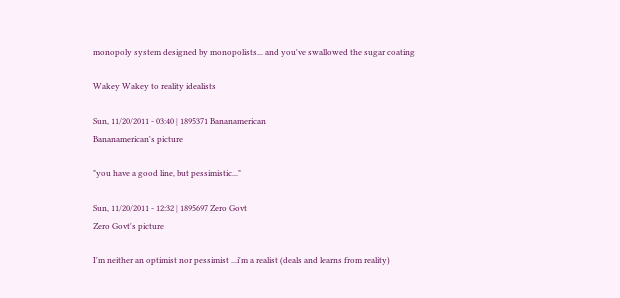monopoly system designed by monopolists... and you've swallowed the sugar coating

Wakey Wakey to reality idealists

Sun, 11/20/2011 - 03:40 | 1895371 Bananamerican
Bananamerican's picture

"you have a good line, but pessimistic..."

Sun, 11/20/2011 - 12:32 | 1895697 Zero Govt
Zero Govt's picture

I'm neither an optimist nor pessimist ...i'm a realist (deals and learns from reality)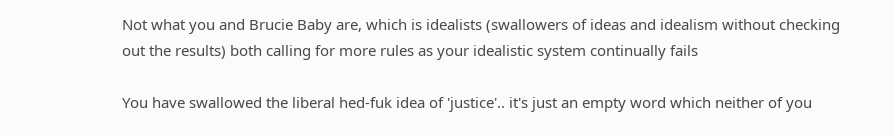Not what you and Brucie Baby are, which is idealists (swallowers of ideas and idealism without checking out the results) both calling for more rules as your idealistic system continually fails

You have swallowed the liberal hed-fuk idea of 'justice'.. it's just an empty word which neither of you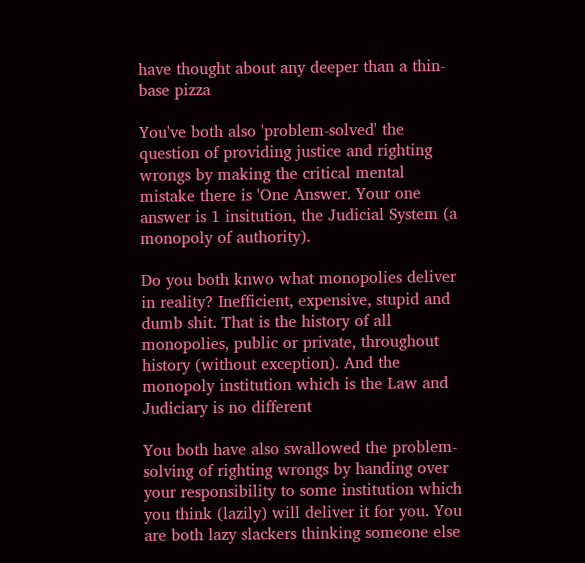have thought about any deeper than a thin-base pizza

You've both also 'problem-solved' the question of providing justice and righting wrongs by making the critical mental mistake there is 'One Answer. Your one answer is 1 insitution, the Judicial System (a monopoly of authority).

Do you both knwo what monopolies deliver in reality? Inefficient, expensive, stupid and dumb shit. That is the history of all monopolies, public or private, throughout history (without exception). And the monopoly institution which is the Law and Judiciary is no different

You both have also swallowed the problem-solving of righting wrongs by handing over your responsibility to some institution which you think (lazily) will deliver it for you. You are both lazy slackers thinking someone else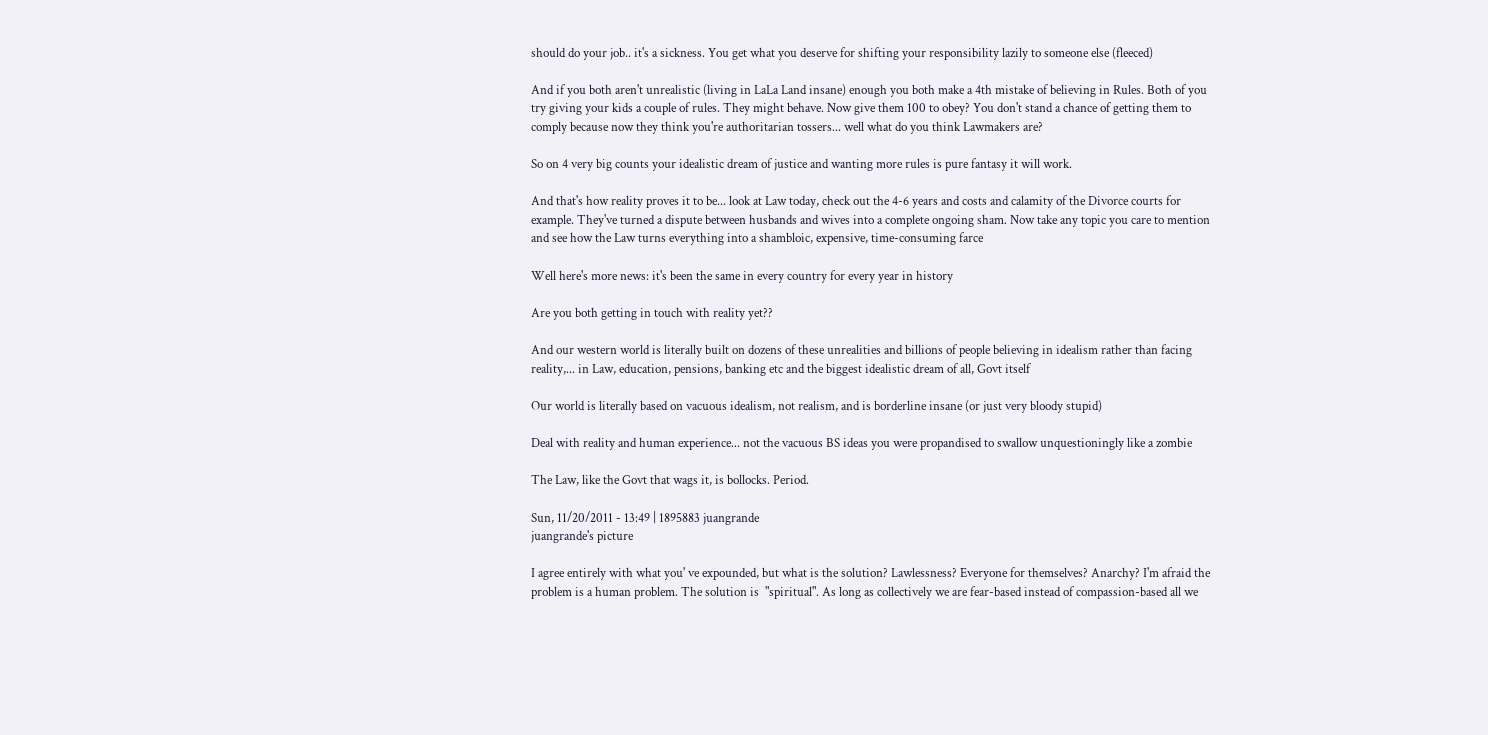should do your job.. it's a sickness. You get what you deserve for shifting your responsibility lazily to someone else (fleeced)

And if you both aren't unrealistic (living in LaLa Land insane) enough you both make a 4th mistake of believing in Rules. Both of you try giving your kids a couple of rules. They might behave. Now give them 100 to obey? You don't stand a chance of getting them to comply because now they think you're authoritarian tossers... well what do you think Lawmakers are?

So on 4 very big counts your idealistic dream of justice and wanting more rules is pure fantasy it will work.

And that's how reality proves it to be... look at Law today, check out the 4-6 years and costs and calamity of the Divorce courts for example. They've turned a dispute between husbands and wives into a complete ongoing sham. Now take any topic you care to mention and see how the Law turns everything into a shambloic, expensive, time-consuming farce

Well here's more news: it's been the same in every country for every year in history

Are you both getting in touch with reality yet??

And our western world is literally built on dozens of these unrealities and billions of people believing in idealism rather than facing reality,... in Law, education, pensions, banking etc and the biggest idealistic dream of all, Govt itself

Our world is literally based on vacuous idealism, not realism, and is borderline insane (or just very bloody stupid)

Deal with reality and human experience... not the vacuous BS ideas you were propandised to swallow unquestioningly like a zombie

The Law, like the Govt that wags it, is bollocks. Period.

Sun, 11/20/2011 - 13:49 | 1895883 juangrande
juangrande's picture

I agree entirely with what you' ve expounded, but what is the solution? Lawlessness? Everyone for themselves? Anarchy? I'm afraid the problem is a human problem. The solution is  "spiritual". As long as collectively we are fear-based instead of compassion-based all we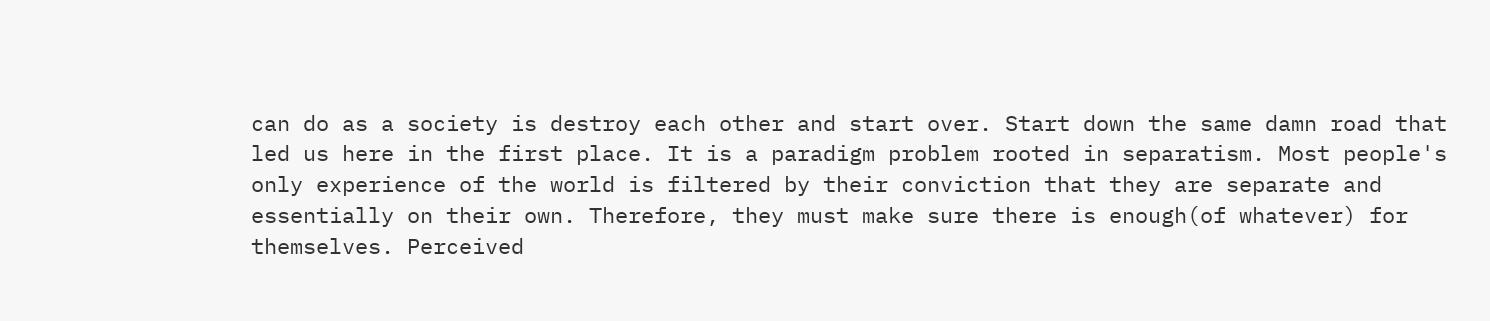can do as a society is destroy each other and start over. Start down the same damn road that led us here in the first place. It is a paradigm problem rooted in separatism. Most people's only experience of the world is filtered by their conviction that they are separate and essentially on their own. Therefore, they must make sure there is enough(of whatever) for themselves. Perceived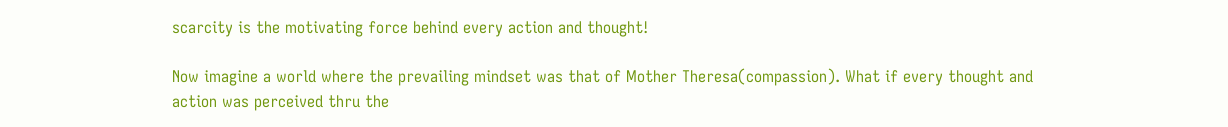scarcity is the motivating force behind every action and thought!

Now imagine a world where the prevailing mindset was that of Mother Theresa(compassion). What if every thought and action was perceived thru the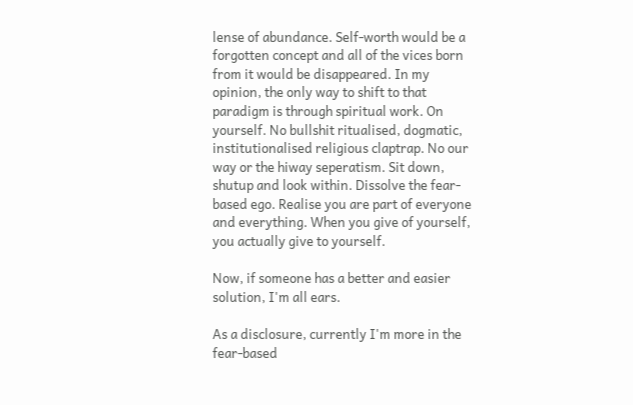lense of abundance. Self-worth would be a forgotten concept and all of the vices born from it would be disappeared. In my opinion, the only way to shift to that paradigm is through spiritual work. On yourself. No bullshit ritualised, dogmatic, institutionalised religious claptrap. No our way or the hiway seperatism. Sit down, shutup and look within. Dissolve the fear-based ego. Realise you are part of everyone and everything. When you give of yourself, you actually give to yourself.

Now, if someone has a better and easier solution, I'm all ears.

As a disclosure, currently I'm more in the fear-based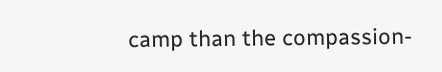camp than the compassion-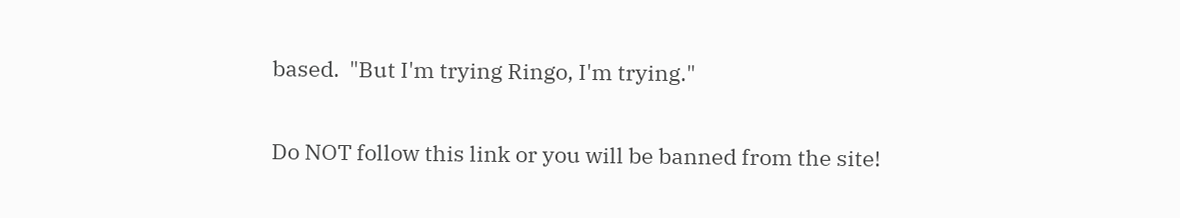based.  "But I'm trying Ringo, I'm trying."

Do NOT follow this link or you will be banned from the site!